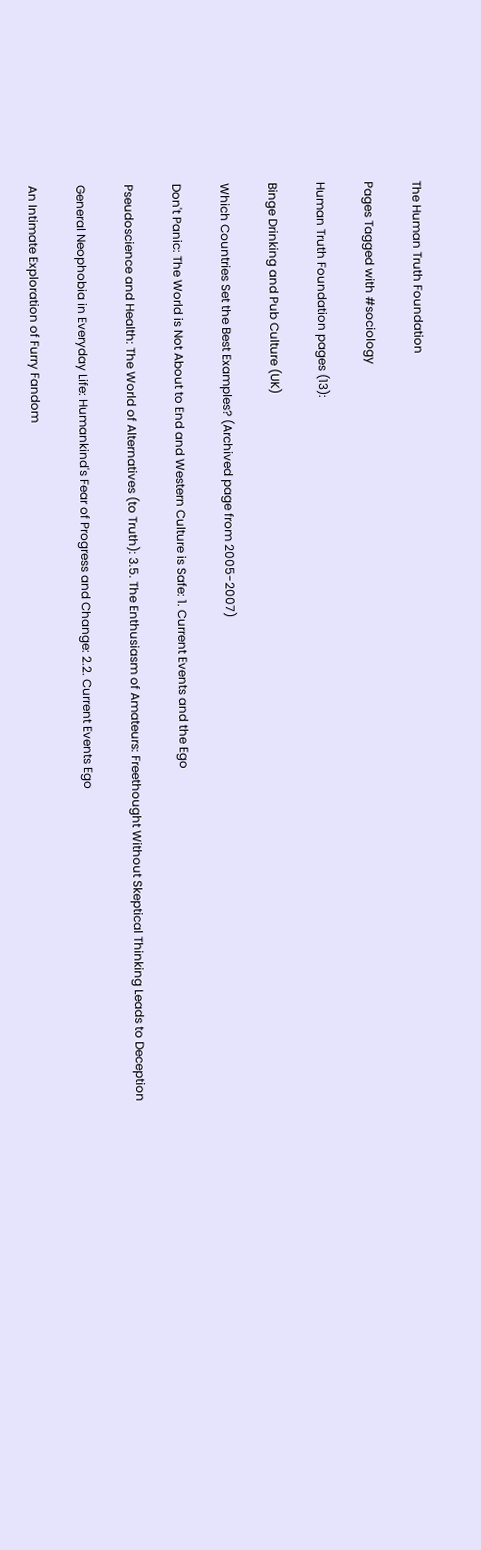The Human Truth Foundation

Pages Tagged with #sociology

Human Truth Foundation pages (13):

Binge Drinking and Pub Culture (UK)

Which Countries Set the Best Examples? (Archived page from 2005-2007)

Don't Panic: The World is Not About to End and Western Culture is Safe: 1. Current Events and the Ego

Pseudoscience and Health: The World of Alternatives (to Truth): 3.5. The Enthusiasm of Amateurs: Freethought Without Skeptical Thinking Leads to Deception

General Neophobia in Everyday Life: Humankind's Fear of Progress and Change: 2.2. Current Events Ego

An Intimate Exploration of Furry Fandom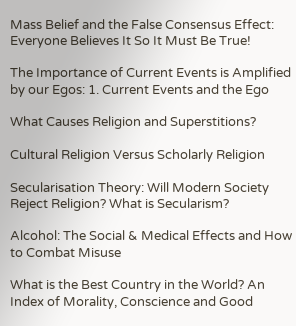Mass Belief and the False Consensus Effect: Everyone Believes It So It Must Be True!

The Importance of Current Events is Amplified by our Egos: 1. Current Events and the Ego

What Causes Religion and Superstitions?

Cultural Religion Versus Scholarly Religion

Secularisation Theory: Will Modern Society Reject Religion? What is Secularism?

Alcohol: The Social & Medical Effects and How to Combat Misuse

What is the Best Country in the World? An Index of Morality, Conscience and Good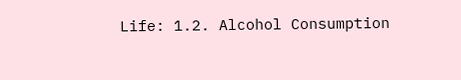Life: 1.2. Alcohol Consumption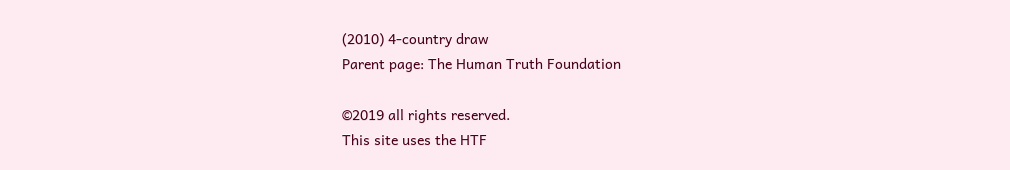(2010) 4-country draw
Parent page: The Human Truth Foundation

©2019 all rights reserved.
This site uses the HTF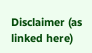Disclaimer (as linked here)